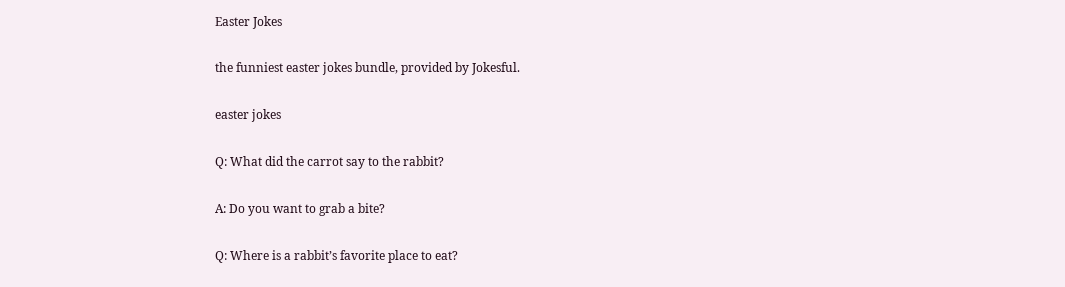Easter Jokes

the funniest easter jokes bundle, provided by Jokesful.

easter jokes

Q: What did the carrot say to the rabbit?

A: Do you want to grab a bite?

Q: Where is a rabbit’s favorite place to eat?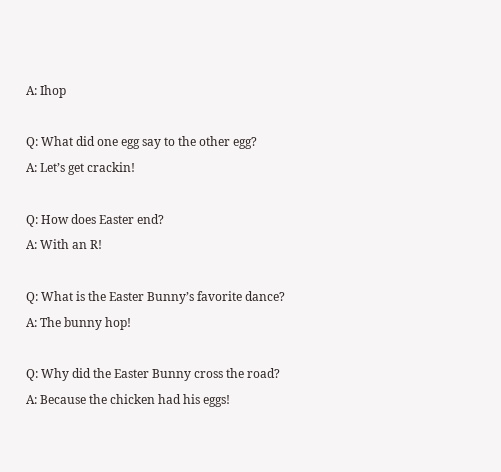A: Ihop

Q: What did one egg say to the other egg?
A: Let’s get crackin!

Q: How does Easter end?
A: With an R!

Q: What is the Easter Bunny’s favorite dance?
A: The bunny hop!

Q: Why did the Easter Bunny cross the road?
A: Because the chicken had his eggs!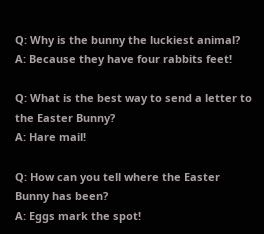Q: Why is the bunny the luckiest animal?
A: Because they have four rabbits feet!

Q: What is the best way to send a letter to the Easter Bunny?
A: Hare mail!

Q: How can you tell where the Easter Bunny has been?
A: Eggs mark the spot!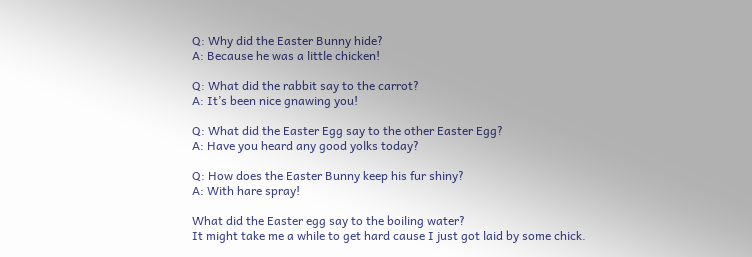Q: Why did the Easter Bunny hide?
A: Because he was a little chicken!

Q: What did the rabbit say to the carrot?
A: It’s been nice gnawing you!

Q: What did the Easter Egg say to the other Easter Egg?
A: Have you heard any good yolks today?

Q: How does the Easter Bunny keep his fur shiny?
A: With hare spray!

What did the Easter egg say to the boiling water?
It might take me a while to get hard cause I just got laid by some chick.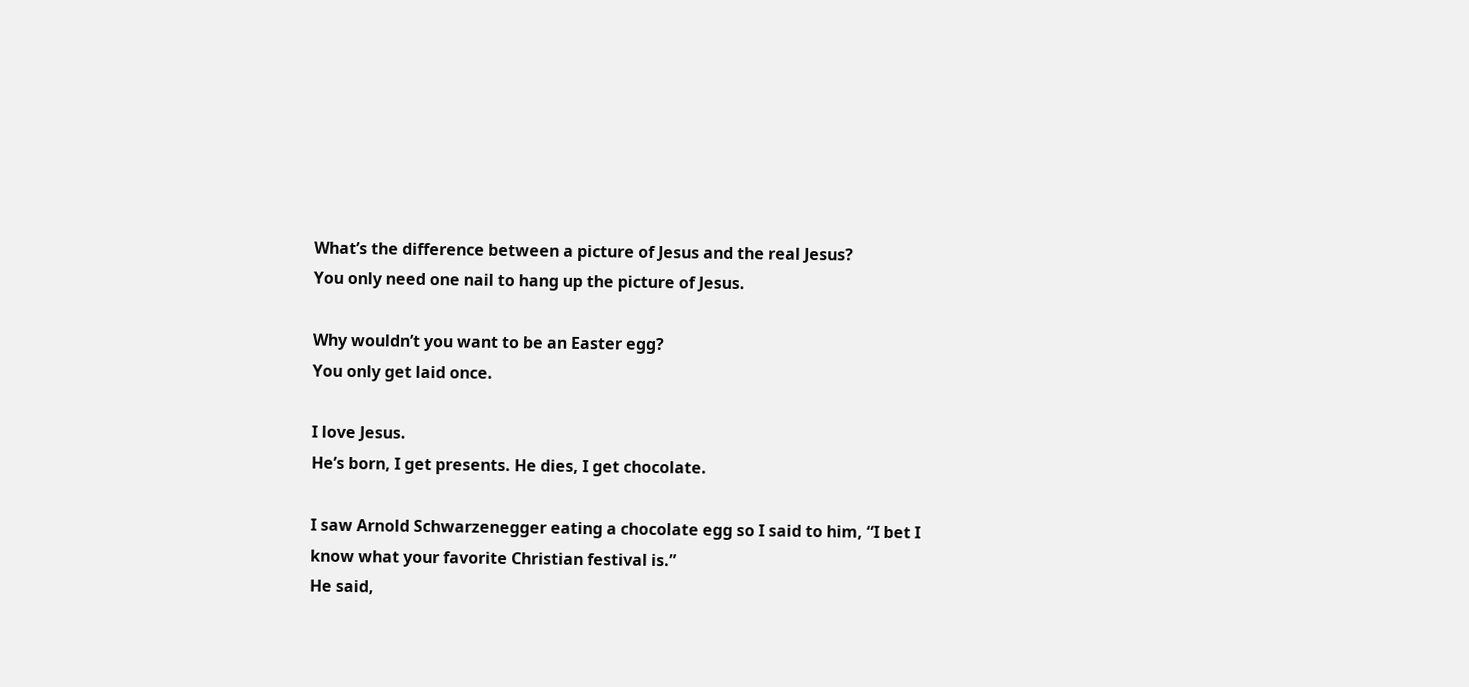What’s the difference between a picture of Jesus and the real Jesus?
You only need one nail to hang up the picture of Jesus.

Why wouldn’t you want to be an Easter egg?
You only get laid once.

I love Jesus.
He’s born, I get presents. He dies, I get chocolate.

I saw Arnold Schwarzenegger eating a chocolate egg so I said to him, “I bet I know what your favorite Christian festival is.”
He said,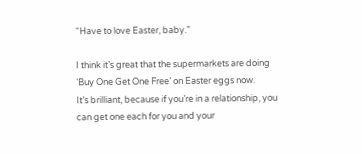“Have to love Easter, baby.”

I think it’s great that the supermarkets are doing ‘Buy One Get One Free’ on Easter eggs now.
It’s brilliant, because if you’re in a relationship, you can get one each for you and your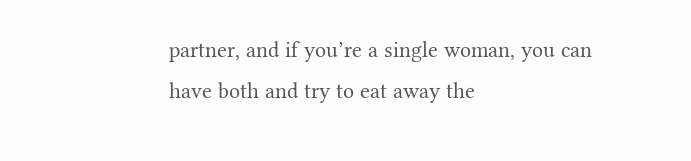partner, and if you’re a single woman, you can have both and try to eat away the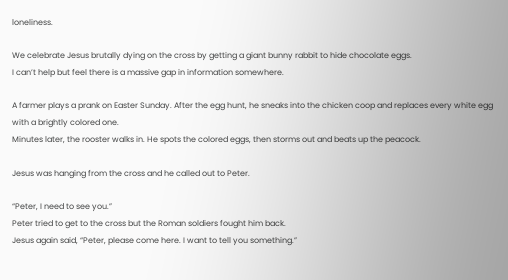loneliness.

We celebrate Jesus brutally dying on the cross by getting a giant bunny rabbit to hide chocolate eggs.
I can’t help but feel there is a massive gap in information somewhere.

A farmer plays a prank on Easter Sunday. After the egg hunt, he sneaks into the chicken coop and replaces every white egg with a brightly colored one.
Minutes later, the rooster walks in. He spots the colored eggs, then storms out and beats up the peacock.

Jesus was hanging from the cross and he called out to Peter.

“Peter, I need to see you.”
Peter tried to get to the cross but the Roman soldiers fought him back.
Jesus again said, “Peter, please come here. I want to tell you something.”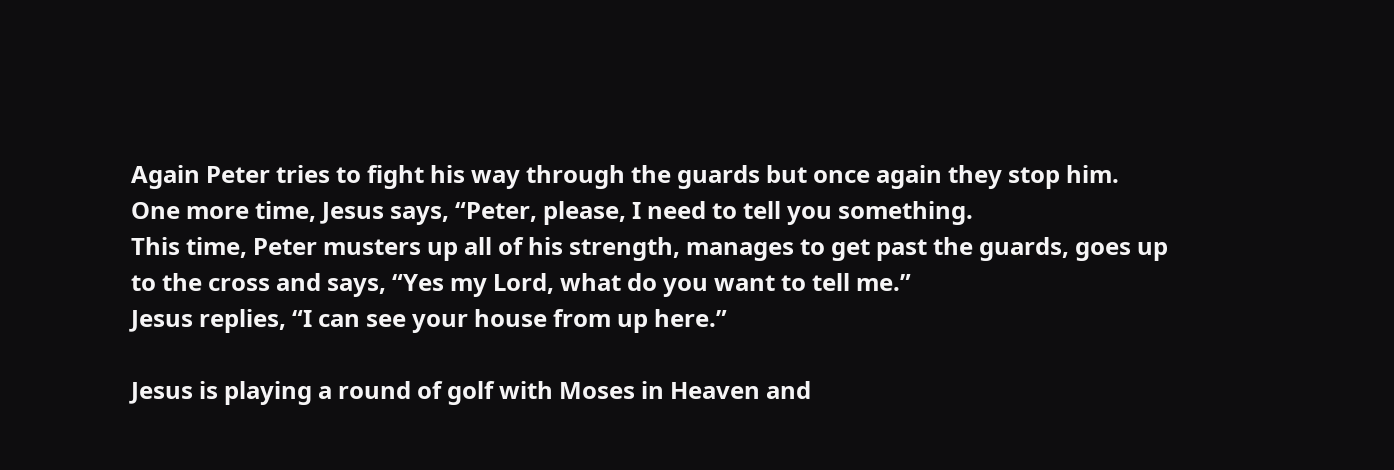Again Peter tries to fight his way through the guards but once again they stop him.
One more time, Jesus says, “Peter, please, I need to tell you something.
This time, Peter musters up all of his strength, manages to get past the guards, goes up to the cross and says, “Yes my Lord, what do you want to tell me.”
Jesus replies, “I can see your house from up here.”

Jesus is playing a round of golf with Moses in Heaven and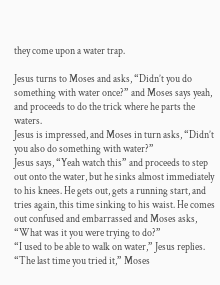they come upon a water trap.

Jesus turns to Moses and asks, “Didn’t you do something with water once?” and Moses says yeah, and proceeds to do the trick where he parts the waters.
Jesus is impressed, and Moses in turn asks, “Didn’t you also do something with water?”
Jesus says, “Yeah watch this” and proceeds to step out onto the water, but he sinks almost immediately to his knees. He gets out, gets a running start, and tries again, this time sinking to his waist. He comes out confused and embarrassed and Moses asks, “What was it you were trying to do?”
“I used to be able to walk on water,” Jesus replies.
“The last time you tried it,” Moses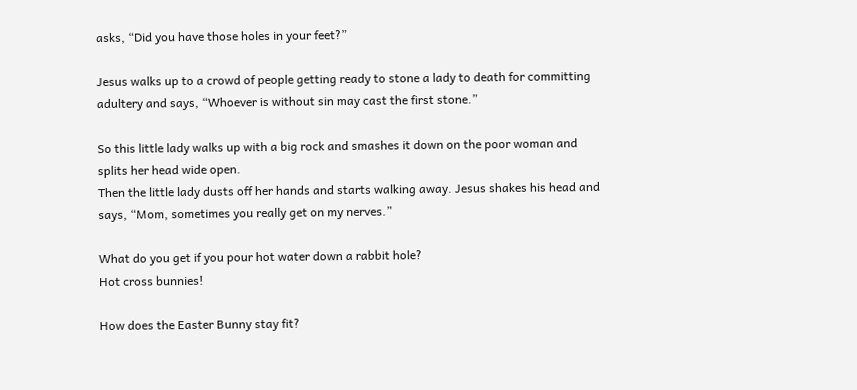asks, “Did you have those holes in your feet?”

Jesus walks up to a crowd of people getting ready to stone a lady to death for committing adultery and says, “Whoever is without sin may cast the first stone.”

So this little lady walks up with a big rock and smashes it down on the poor woman and splits her head wide open.
Then the little lady dusts off her hands and starts walking away. Jesus shakes his head and says, “Mom, sometimes you really get on my nerves.”

What do you get if you pour hot water down a rabbit hole?
Hot cross bunnies!

How does the Easter Bunny stay fit?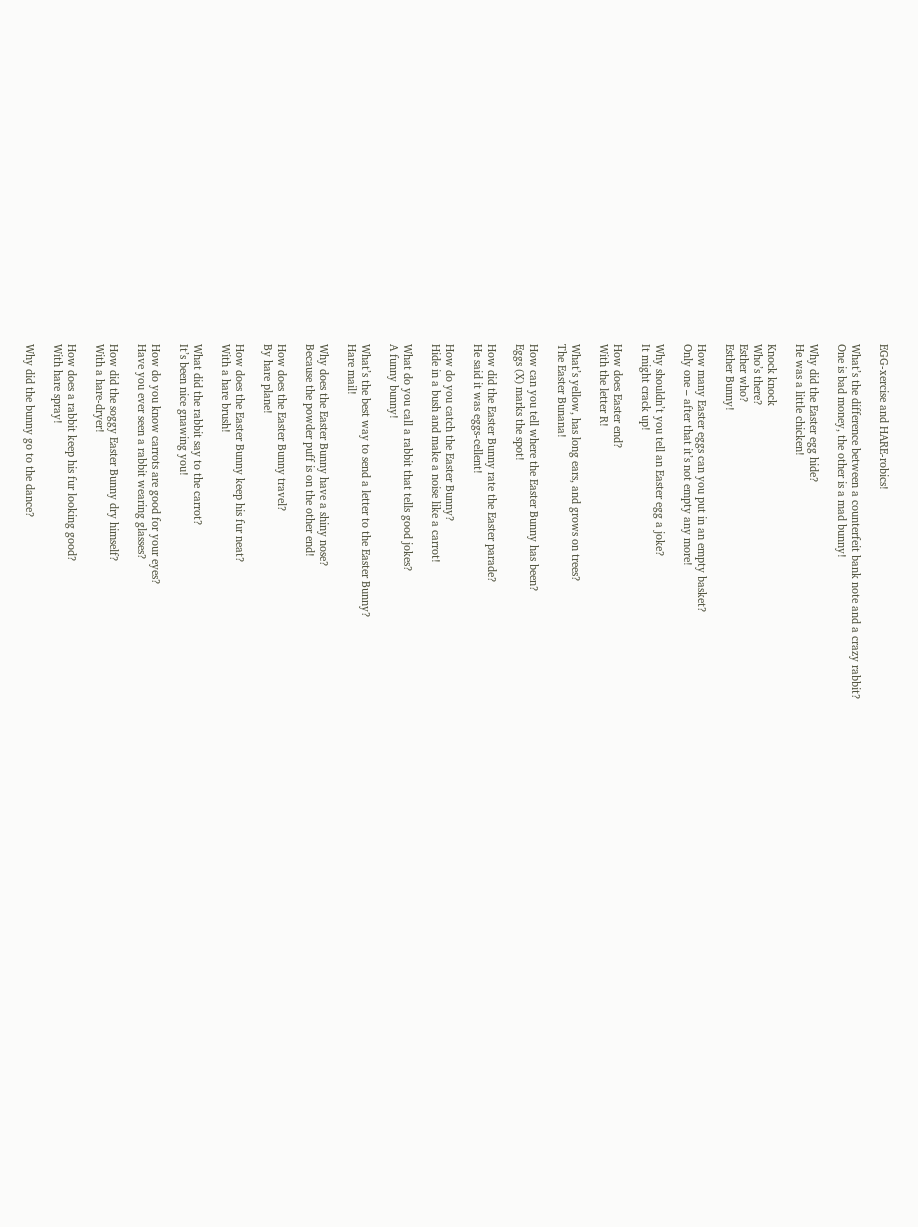EGG-xercise and HARE-robics!

What’s the difference between a counterfeit bank note and a crazy rabbit?
One is bad money, the other is a mad bunny!

Why did the Easter egg hide?
He was a little chicken!

Knock knock
Who’s there?
Esther who?
Esther Bunny!

How many Easter eggs can you put in an empty basket?
Only one – after that it’s not empty any more!

Why shouldn’t you tell an Easter egg a joke?
It might crack up!

How does Easter end?
With the letter R!

What’s yellow, has long ears, and grows on trees?
The Easter Bunana!

How can you tell where the Easter Bunny has been?
Eggs (X) marks the spot!

How did the Easter Bunny rate the Easter parade?
He said it was eggs-cellent!

How do you catch the Easter Bunny?
Hide in a bush and make a noise like a carrot!

What do you call a rabbit that tells good jokes?
A funny bunny!

What’s the best way to send a letter to the Easter Bunny?
Hare mail!

Why does the Easter Bunny have a shiny nose?
Because the powder puff is on the other end!

How does the Easter Bunny travel?
By hare plane!

How does the Easter Bunny keep his fur neat?
With a hare brush!

What did the rabbit say to the carrot?
It’s been nice gnawing you!

How do you know carrots are good for your eyes?
Have you ever seen a rabbit wearing glasses?

How did the soggy Easter Bunny dry himself?
With a hare-dryer!

How does a rabbit keep his fur looking good?
With hare spray!

Why did the bunny go to the dance?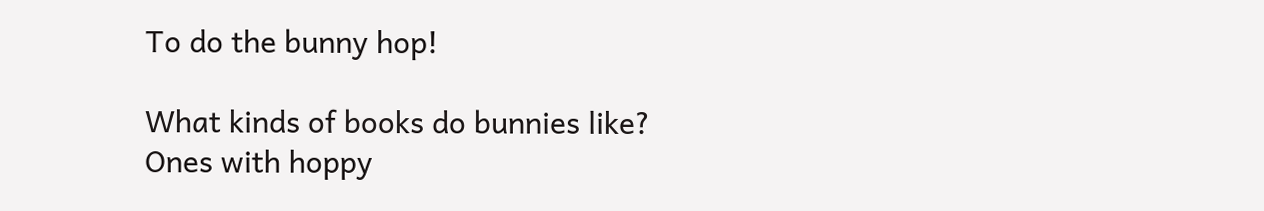To do the bunny hop!

What kinds of books do bunnies like?
Ones with hoppy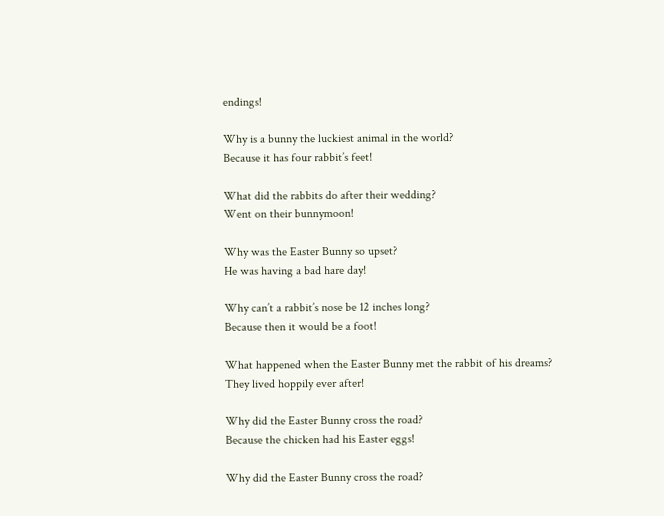endings!

Why is a bunny the luckiest animal in the world?
Because it has four rabbit’s feet!

What did the rabbits do after their wedding?
Went on their bunnymoon!

Why was the Easter Bunny so upset?
He was having a bad hare day!

Why can’t a rabbit’s nose be 12 inches long?
Because then it would be a foot!

What happened when the Easter Bunny met the rabbit of his dreams?
They lived hoppily ever after!

Why did the Easter Bunny cross the road?
Because the chicken had his Easter eggs!

Why did the Easter Bunny cross the road?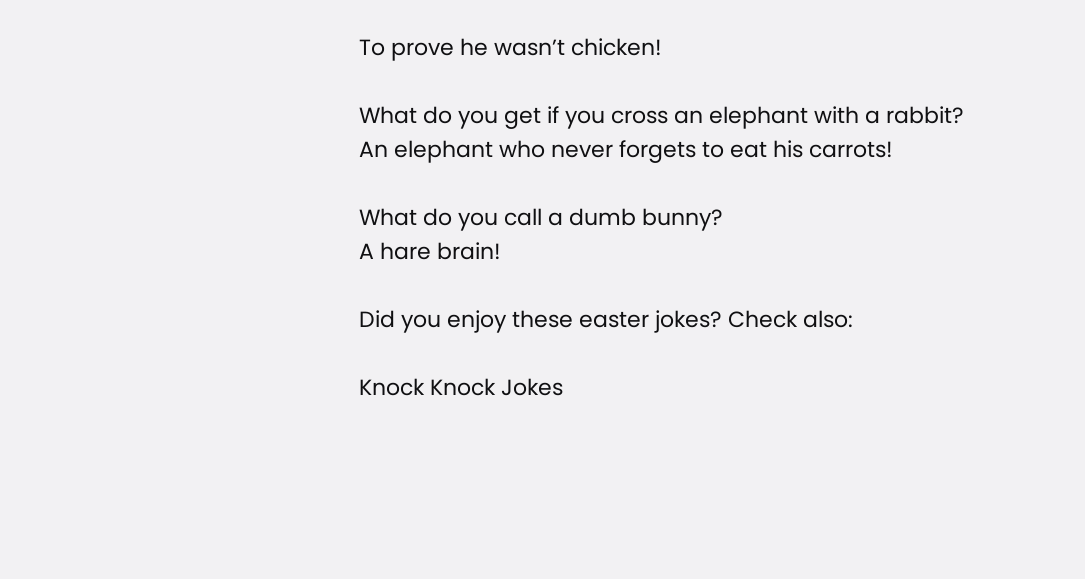To prove he wasn’t chicken!

What do you get if you cross an elephant with a rabbit?
An elephant who never forgets to eat his carrots!

What do you call a dumb bunny?
A hare brain!

Did you enjoy these easter jokes? Check also:

Knock Knock Jokes